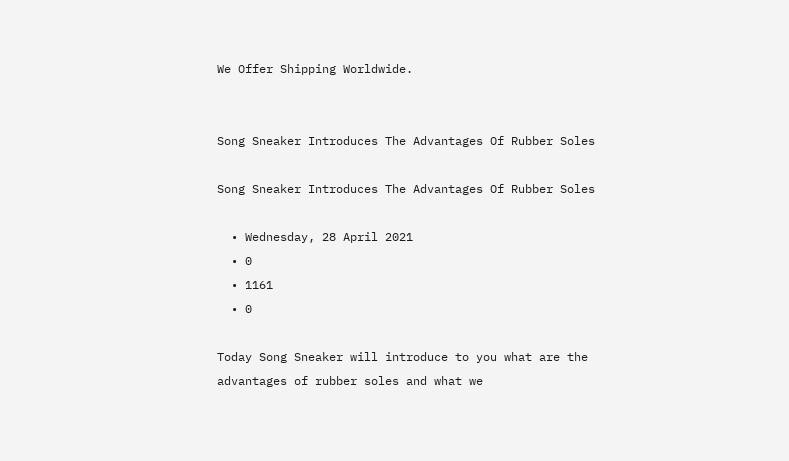We Offer Shipping Worldwide.


Song Sneaker Introduces The Advantages Of Rubber Soles

Song Sneaker Introduces The Advantages Of Rubber Soles

  • Wednesday, 28 April 2021
  • 0
  • 1161
  • 0

Today Song Sneaker will introduce to you what are the advantages of rubber soles and what we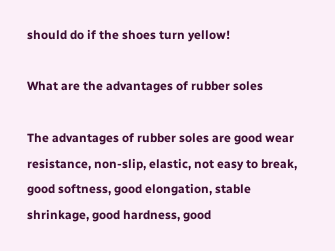should do if the shoes turn yellow!

What are the advantages of rubber soles

The advantages of rubber soles are good wear resistance, non-slip, elastic, not easy to break, good softness, good elongation, stable shrinkage, good hardness, good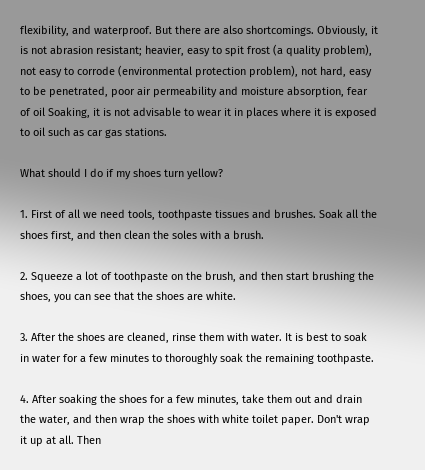flexibility, and waterproof. But there are also shortcomings. Obviously, it is not abrasion resistant; heavier, easy to spit frost (a quality problem), not easy to corrode (environmental protection problem), not hard, easy to be penetrated, poor air permeability and moisture absorption, fear of oil Soaking, it is not advisable to wear it in places where it is exposed to oil such as car gas stations.

What should I do if my shoes turn yellow?

1. First of all we need tools, toothpaste tissues and brushes. Soak all the shoes first, and then clean the soles with a brush.

2. Squeeze a lot of toothpaste on the brush, and then start brushing the shoes, you can see that the shoes are white.

3. After the shoes are cleaned, rinse them with water. It is best to soak in water for a few minutes to thoroughly soak the remaining toothpaste.

4. After soaking the shoes for a few minutes, take them out and drain the water, and then wrap the shoes with white toilet paper. Don't wrap it up at all. Then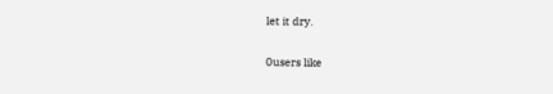let it dry.

0users like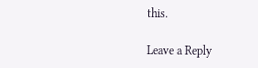this.

Leave a Reply